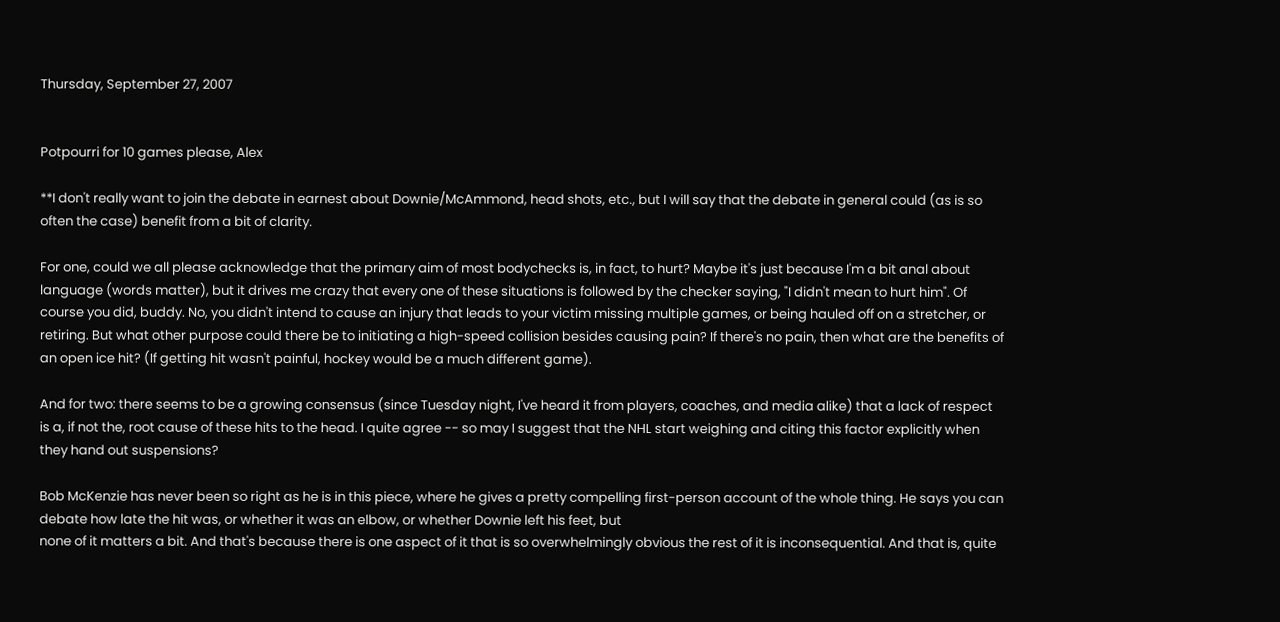Thursday, September 27, 2007


Potpourri for 10 games please, Alex

**I don't really want to join the debate in earnest about Downie/McAmmond, head shots, etc., but I will say that the debate in general could (as is so often the case) benefit from a bit of clarity.

For one, could we all please acknowledge that the primary aim of most bodychecks is, in fact, to hurt? Maybe it's just because I'm a bit anal about language (words matter), but it drives me crazy that every one of these situations is followed by the checker saying, "I didn't mean to hurt him". Of course you did, buddy. No, you didn't intend to cause an injury that leads to your victim missing multiple games, or being hauled off on a stretcher, or retiring. But what other purpose could there be to initiating a high-speed collision besides causing pain? If there's no pain, then what are the benefits of an open ice hit? (If getting hit wasn't painful, hockey would be a much different game).

And for two: there seems to be a growing consensus (since Tuesday night, I've heard it from players, coaches, and media alike) that a lack of respect is a, if not the, root cause of these hits to the head. I quite agree -- so may I suggest that the NHL start weighing and citing this factor explicitly when they hand out suspensions?

Bob McKenzie has never been so right as he is in this piece, where he gives a pretty compelling first-person account of the whole thing. He says you can debate how late the hit was, or whether it was an elbow, or whether Downie left his feet, but
none of it matters a bit. And that's because there is one aspect of it that is so overwhelmingly obvious the rest of it is inconsequential. And that is, quite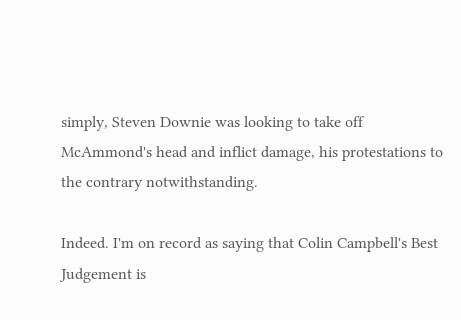simply, Steven Downie was looking to take off McAmmond's head and inflict damage, his protestations to the contrary notwithstanding.

Indeed. I'm on record as saying that Colin Campbell's Best Judgement is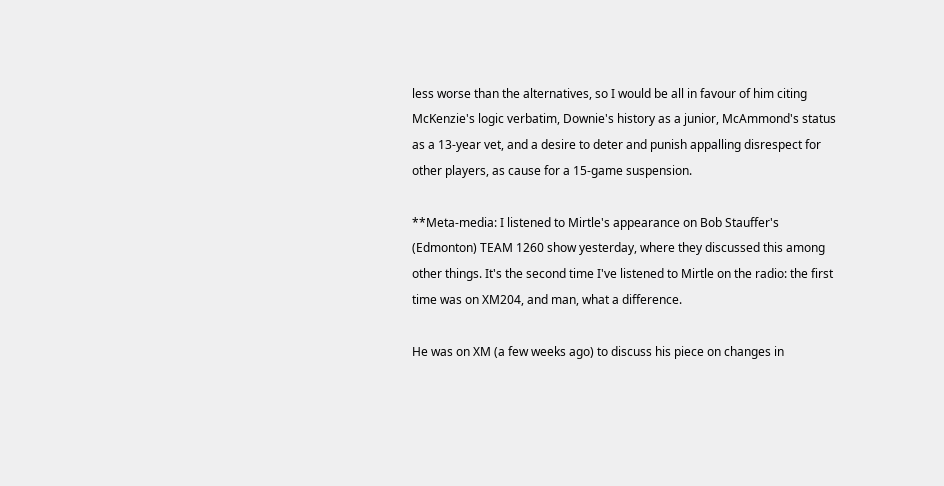less worse than the alternatives, so I would be all in favour of him citing McKenzie's logic verbatim, Downie's history as a junior, McAmmond's status as a 13-year vet, and a desire to deter and punish appalling disrespect for other players, as cause for a 15-game suspension.

**Meta-media: I listened to Mirtle's appearance on Bob Stauffer's (Edmonton) TEAM 1260 show yesterday, where they discussed this among other things. It's the second time I've listened to Mirtle on the radio: the first time was on XM204, and man, what a difference.

He was on XM (a few weeks ago) to discuss his piece on changes in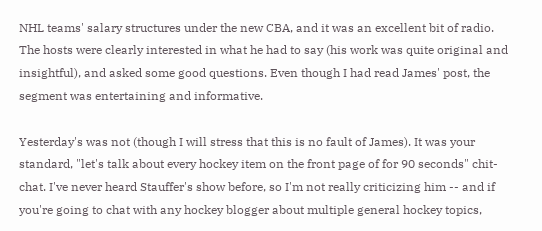NHL teams' salary structures under the new CBA, and it was an excellent bit of radio. The hosts were clearly interested in what he had to say (his work was quite original and insightful), and asked some good questions. Even though I had read James' post, the segment was entertaining and informative.

Yesterday's was not (though I will stress that this is no fault of James). It was your standard, "let's talk about every hockey item on the front page of for 90 seconds" chit-chat. I've never heard Stauffer's show before, so I'm not really criticizing him -- and if you're going to chat with any hockey blogger about multiple general hockey topics,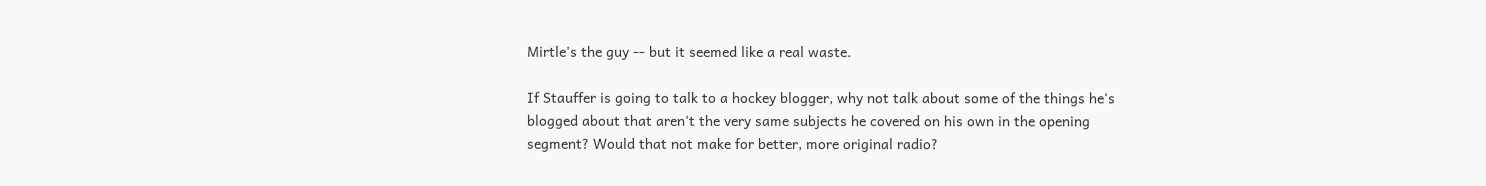Mirtle's the guy -- but it seemed like a real waste.

If Stauffer is going to talk to a hockey blogger, why not talk about some of the things he's blogged about that aren't the very same subjects he covered on his own in the opening segment? Would that not make for better, more original radio?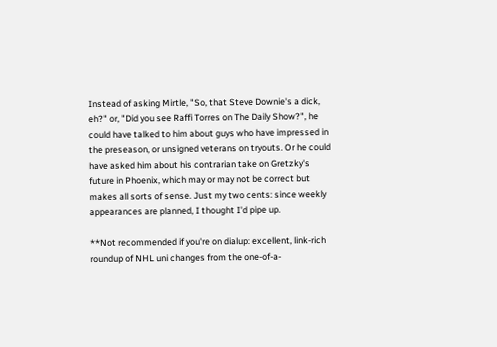Instead of asking Mirtle, "So, that Steve Downie's a dick, eh?" or, "Did you see Raffi Torres on The Daily Show?", he could have talked to him about guys who have impressed in the preseason, or unsigned veterans on tryouts. Or he could have asked him about his contrarian take on Gretzky's future in Phoenix, which may or may not be correct but makes all sorts of sense. Just my two cents: since weekly appearances are planned, I thought I'd pipe up.

**Not recommended if you're on dialup: excellent, link-rich roundup of NHL uni changes from the one-of-a-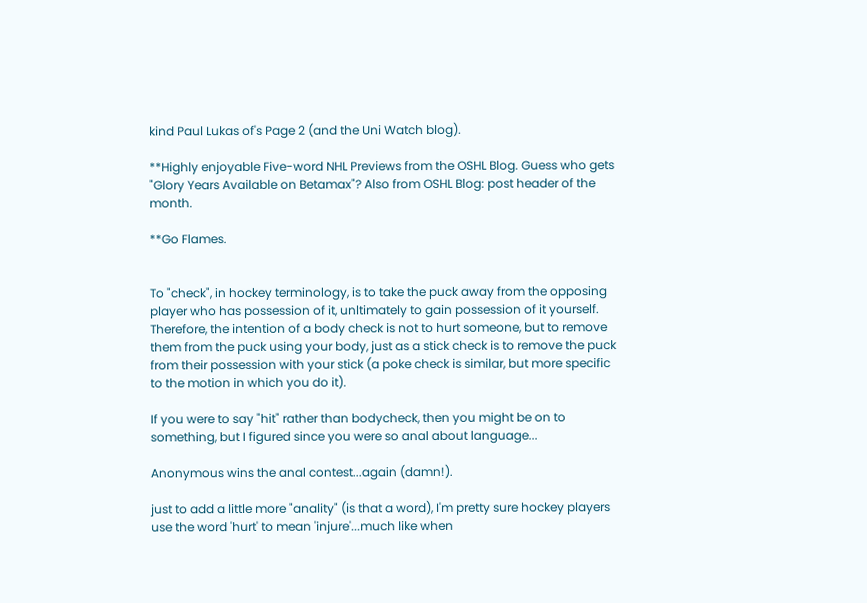kind Paul Lukas of's Page 2 (and the Uni Watch blog).

**Highly enjoyable Five-word NHL Previews from the OSHL Blog. Guess who gets "Glory Years Available on Betamax"? Also from OSHL Blog: post header of the month.

**Go Flames.


To "check", in hockey terminology, is to take the puck away from the opposing player who has possession of it, unltimately to gain possession of it yourself. Therefore, the intention of a body check is not to hurt someone, but to remove them from the puck using your body, just as a stick check is to remove the puck from their possession with your stick (a poke check is similar, but more specific to the motion in which you do it).

If you were to say "hit" rather than bodycheck, then you might be on to something, but I figured since you were so anal about language...

Anonymous wins the anal contest...again (damn!).

just to add a little more "anality" (is that a word), I'm pretty sure hockey players use the word 'hurt' to mean 'injure'...much like when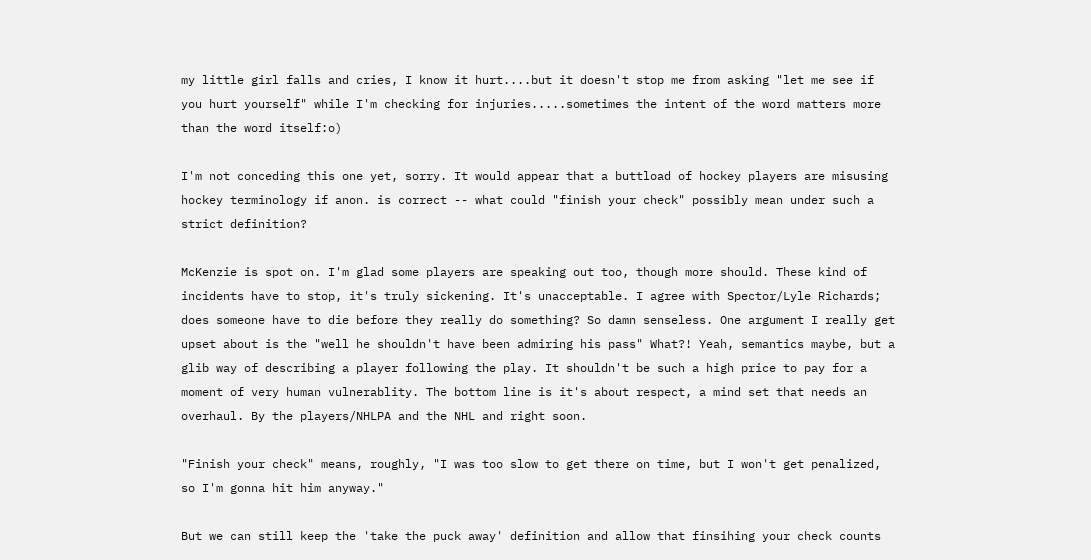my little girl falls and cries, I know it hurt....but it doesn't stop me from asking "let me see if you hurt yourself" while I'm checking for injuries.....sometimes the intent of the word matters more than the word itself:o)

I'm not conceding this one yet, sorry. It would appear that a buttload of hockey players are misusing hockey terminology if anon. is correct -- what could "finish your check" possibly mean under such a strict definition?

McKenzie is spot on. I'm glad some players are speaking out too, though more should. These kind of incidents have to stop, it's truly sickening. It's unacceptable. I agree with Spector/Lyle Richards; does someone have to die before they really do something? So damn senseless. One argument I really get upset about is the "well he shouldn't have been admiring his pass" What?! Yeah, semantics maybe, but a glib way of describing a player following the play. It shouldn't be such a high price to pay for a moment of very human vulnerablity. The bottom line is it's about respect, a mind set that needs an overhaul. By the players/NHLPA and the NHL and right soon.

"Finish your check" means, roughly, "I was too slow to get there on time, but I won't get penalized, so I'm gonna hit him anyway."

But we can still keep the 'take the puck away' definition and allow that finsihing your check counts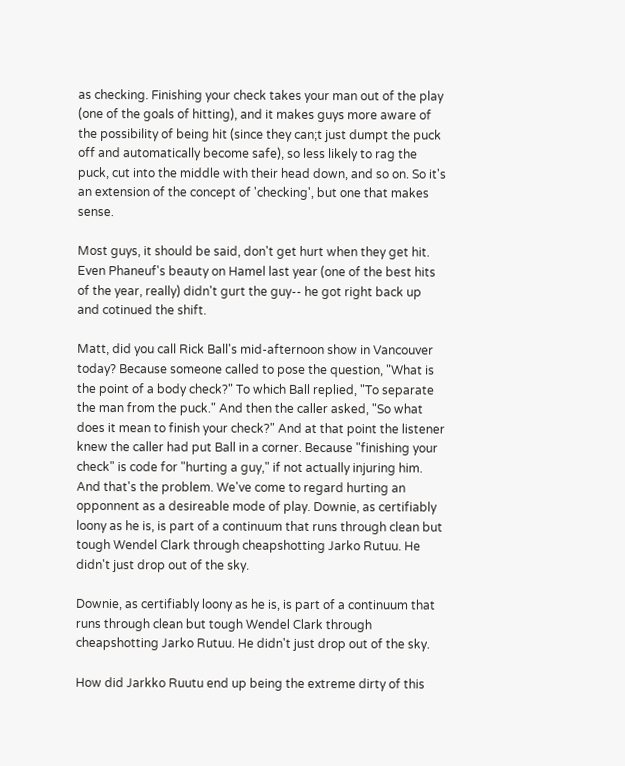as checking. Finishing your check takes your man out of the play (one of the goals of hitting), and it makes guys more aware of the possibility of being hit (since they can;t just dumpt the puck off and automatically become safe), so less likely to rag the puck, cut into the middle with their head down, and so on. So it's an extension of the concept of 'checking', but one that makes sense.

Most guys, it should be said, don't get hurt when they get hit. Even Phaneuf's beauty on Hamel last year (one of the best hits of the year, really) didn't gurt the guy-- he got right back up and cotinued the shift.

Matt, did you call Rick Ball's mid-afternoon show in Vancouver today? Because someone called to pose the question, "What is the point of a body check?" To which Ball replied, "To separate the man from the puck." And then the caller asked, "So what does it mean to finish your check?" And at that point the listener knew the caller had put Ball in a corner. Because "finishing your check" is code for "hurting a guy," if not actually injuring him.
And that's the problem. We've come to regard hurting an opponnent as a desireable mode of play. Downie, as certifiably loony as he is, is part of a continuum that runs through clean but tough Wendel Clark through cheapshotting Jarko Rutuu. He didn't just drop out of the sky.

Downie, as certifiably loony as he is, is part of a continuum that runs through clean but tough Wendel Clark through cheapshotting Jarko Rutuu. He didn't just drop out of the sky.

How did Jarkko Ruutu end up being the extreme dirty of this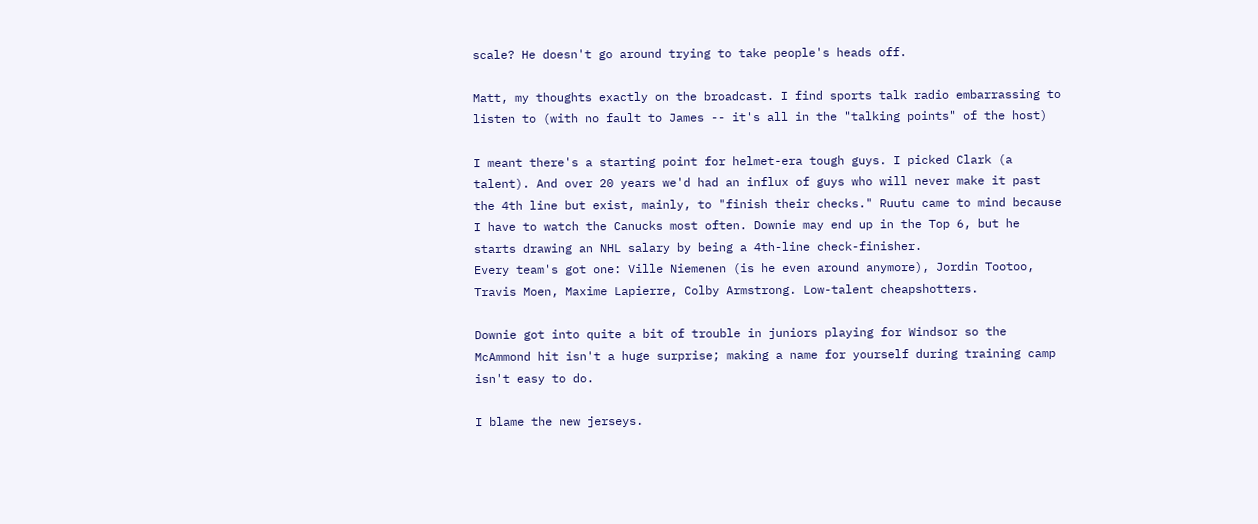scale? He doesn't go around trying to take people's heads off.

Matt, my thoughts exactly on the broadcast. I find sports talk radio embarrassing to listen to (with no fault to James -- it's all in the "talking points" of the host)

I meant there's a starting point for helmet-era tough guys. I picked Clark (a talent). And over 20 years we'd had an influx of guys who will never make it past the 4th line but exist, mainly, to "finish their checks." Ruutu came to mind because I have to watch the Canucks most often. Downie may end up in the Top 6, but he starts drawing an NHL salary by being a 4th-line check-finisher.
Every team's got one: Ville Niemenen (is he even around anymore), Jordin Tootoo, Travis Moen, Maxime Lapierre, Colby Armstrong. Low-talent cheapshotters.

Downie got into quite a bit of trouble in juniors playing for Windsor so the McAmmond hit isn't a huge surprise; making a name for yourself during training camp isn't easy to do.

I blame the new jerseys.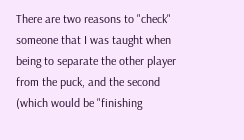There are two reasons to "check" someone that I was taught when being to separate the other player from the puck, and the second (which would be "finishing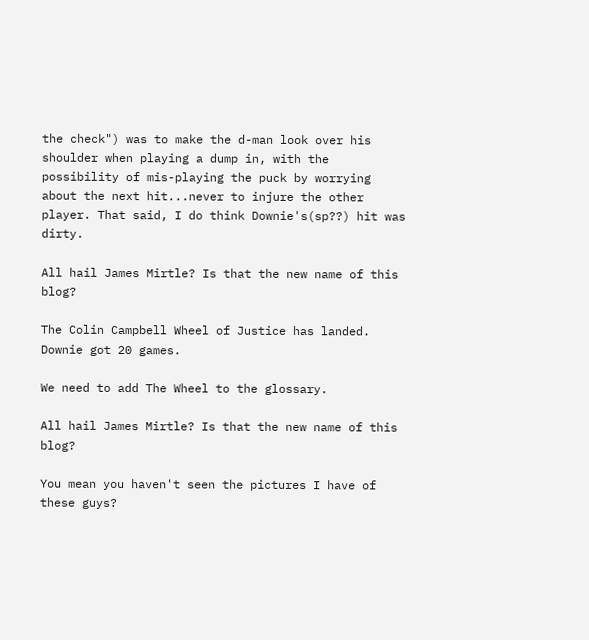the check") was to make the d-man look over his shoulder when playing a dump in, with the possibility of mis-playing the puck by worrying about the next hit...never to injure the other player. That said, I do think Downie's(sp??) hit was dirty.

All hail James Mirtle? Is that the new name of this blog?

The Colin Campbell Wheel of Justice has landed. Downie got 20 games.

We need to add The Wheel to the glossary.

All hail James Mirtle? Is that the new name of this blog?

You mean you haven't seen the pictures I have of these guys?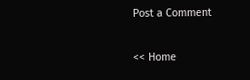Post a Comment

<< Home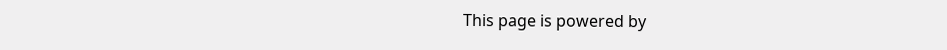This page is powered by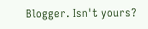Blogger. Isn't yours?